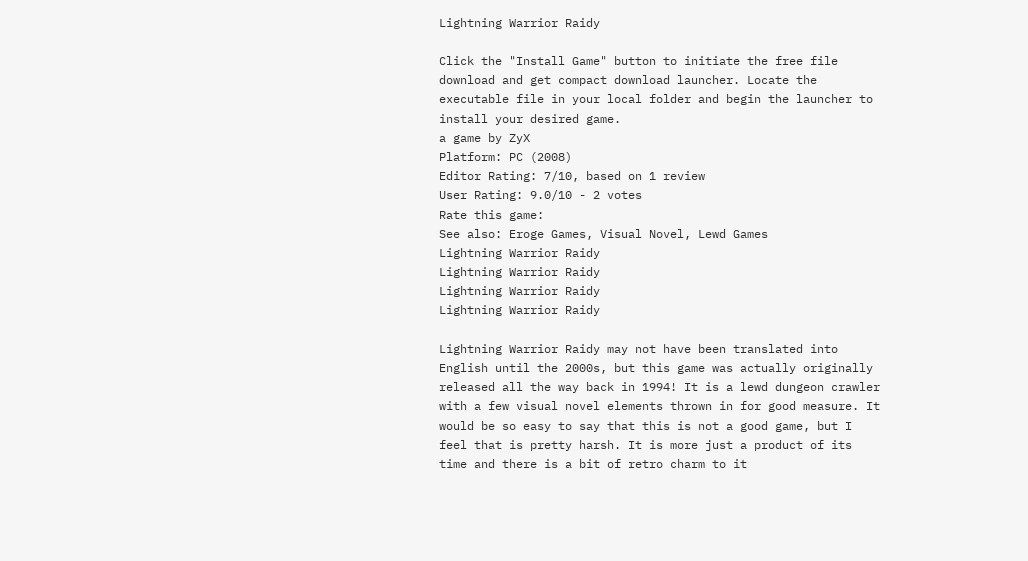Lightning Warrior Raidy

Click the "Install Game" button to initiate the free file download and get compact download launcher. Locate the executable file in your local folder and begin the launcher to install your desired game.
a game by ZyX
Platform: PC (2008)
Editor Rating: 7/10, based on 1 review
User Rating: 9.0/10 - 2 votes
Rate this game:
See also: Eroge Games, Visual Novel, Lewd Games
Lightning Warrior Raidy
Lightning Warrior Raidy
Lightning Warrior Raidy
Lightning Warrior Raidy

Lightning Warrior Raidy may not have been translated into English until the 2000s, but this game was actually originally released all the way back in 1994! It is a lewd dungeon crawler with a few visual novel elements thrown in for good measure. It would be so easy to say that this is not a good game, but I feel that is pretty harsh. It is more just a product of its time and there is a bit of retro charm to it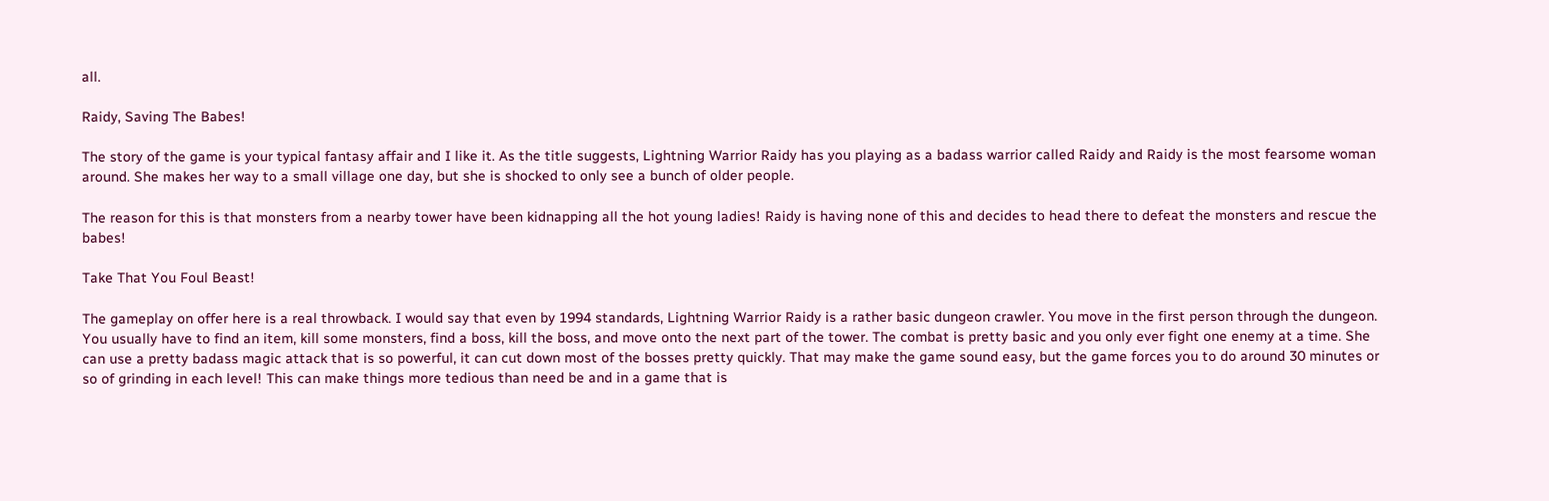all.

Raidy, Saving The Babes!

The story of the game is your typical fantasy affair and I like it. As the title suggests, Lightning Warrior Raidy has you playing as a badass warrior called Raidy and Raidy is the most fearsome woman around. She makes her way to a small village one day, but she is shocked to only see a bunch of older people.

The reason for this is that monsters from a nearby tower have been kidnapping all the hot young ladies! Raidy is having none of this and decides to head there to defeat the monsters and rescue the babes!

Take That You Foul Beast!

The gameplay on offer here is a real throwback. I would say that even by 1994 standards, Lightning Warrior Raidy is a rather basic dungeon crawler. You move in the first person through the dungeon. You usually have to find an item, kill some monsters, find a boss, kill the boss, and move onto the next part of the tower. The combat is pretty basic and you only ever fight one enemy at a time. She can use a pretty badass magic attack that is so powerful, it can cut down most of the bosses pretty quickly. That may make the game sound easy, but the game forces you to do around 30 minutes or so of grinding in each level! This can make things more tedious than need be and in a game that is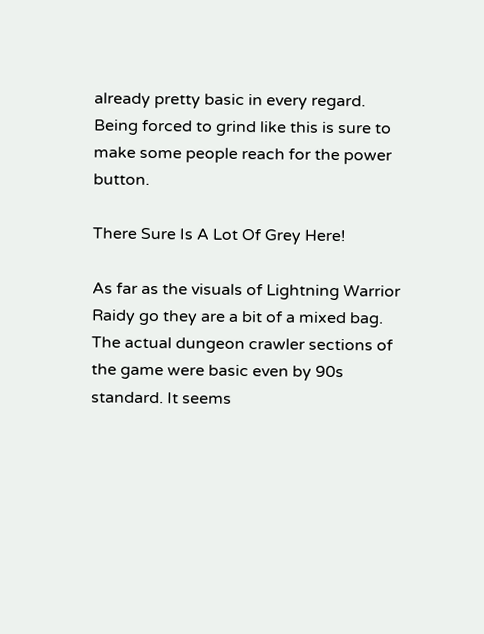already pretty basic in every regard. Being forced to grind like this is sure to make some people reach for the power button.

There Sure Is A Lot Of Grey Here!

As far as the visuals of Lightning Warrior Raidy go they are a bit of a mixed bag. The actual dungeon crawler sections of the game were basic even by 90s standard. It seems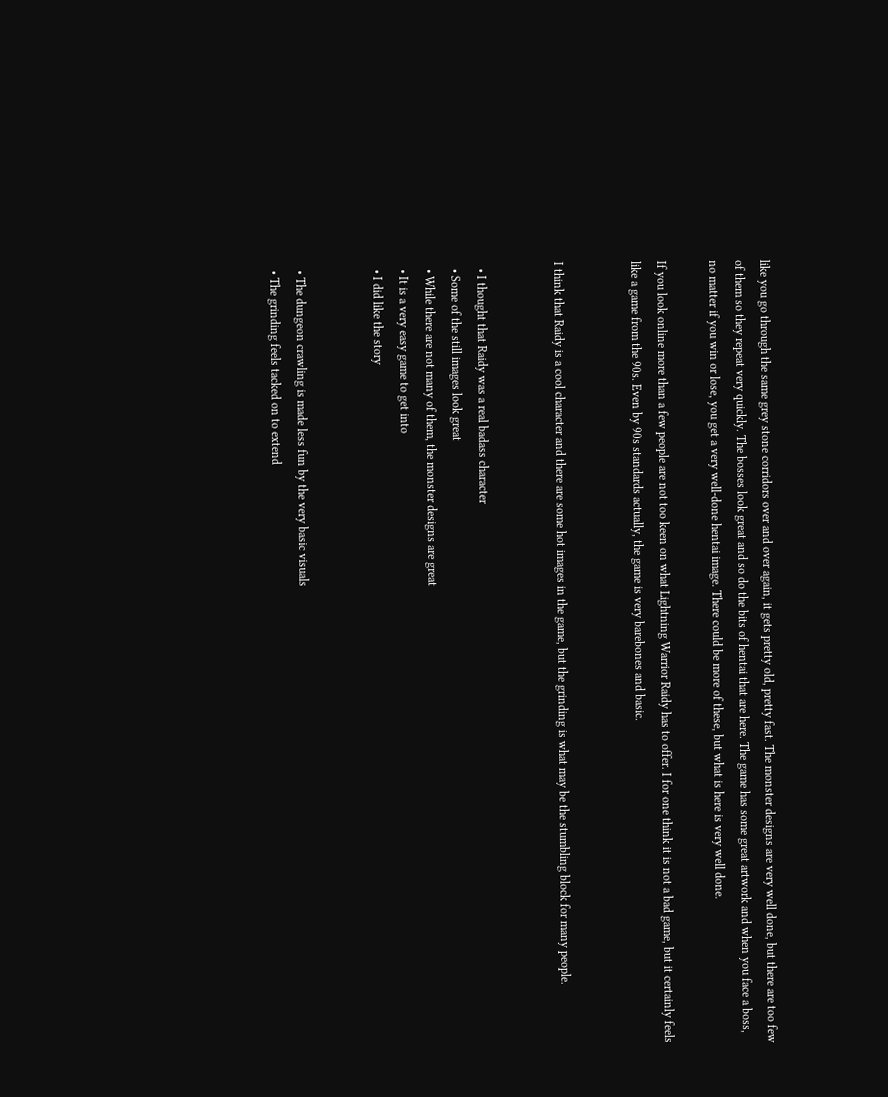like you go through the same grey stone corridors over and over again, it gets pretty old, pretty fast. The monster designs are very well done, but there are too few of them so they repeat very quickly. The bosses look great and so do the bits of hentai that are here. The game has some great artwork and when you face a boss, no matter if you win or lose, you get a very well-done hentai image. There could be more of these, but what is here is very well done.

If you look online more than a few people are not too keen on what Lightning Warrior Raidy has to offer. I for one think it is not a bad game, but it certainly feels like a game from the 90s. Even by 90s standards actually, the game is very barebones and basic.


I think that Raidy is a cool character and there are some hot images in the game, but the grinding is what may be the stumbling block for many people.


  • I thought that Raidy was a real badass character
  • Some of the still images look great
  • While there are not many of them, the monster designs are great
  • It is a very easy game to get into
  • I did like the story


  • The dungeon crawling is made less fun by the very basic visuals
  • The grinding feels tacked on to extend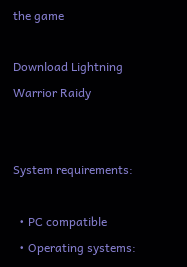the game

Download Lightning Warrior Raidy


System requirements:

  • PC compatible
  • Operating systems: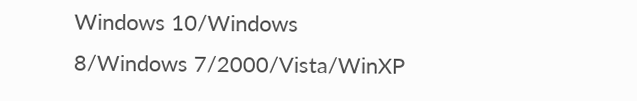Windows 10/Windows 8/Windows 7/2000/Vista/WinXP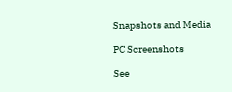Snapshots and Media

PC Screenshots

See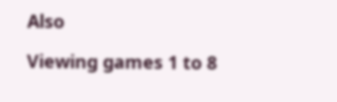Also

Viewing games 1 to 8